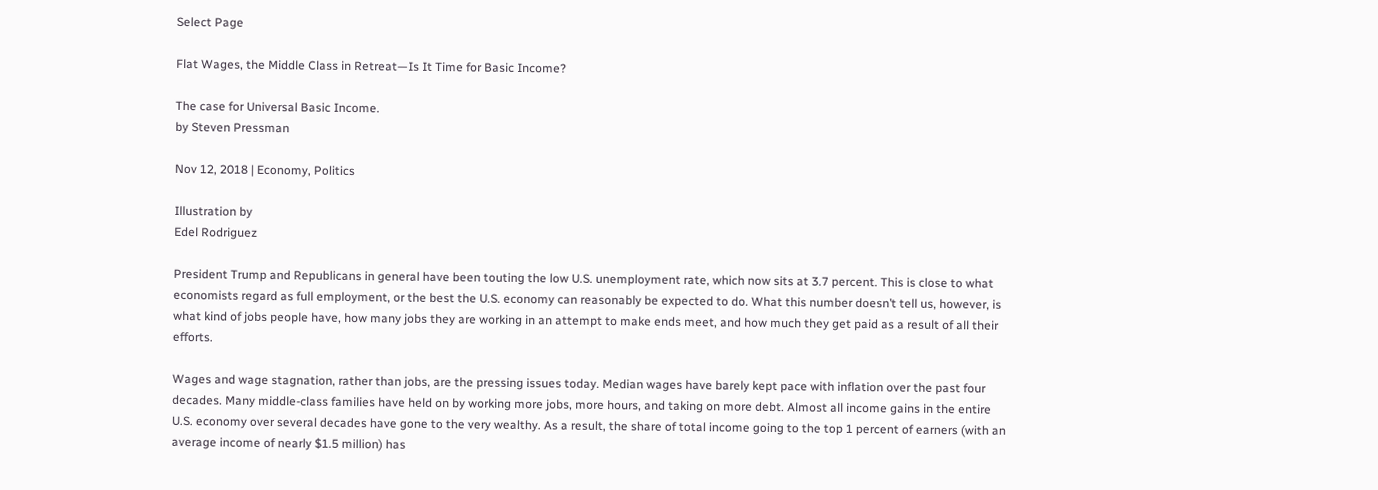Select Page

Flat Wages, the Middle Class in Retreat—Is It Time for Basic Income?

The case for Universal Basic Income.
by Steven Pressman

Nov 12, 2018 | Economy, Politics

Illustration by
Edel Rodriguez

President Trump and Republicans in general have been touting the low U.S. unemployment rate, which now sits at 3.7 percent. This is close to what economists regard as full employment, or the best the U.S. economy can reasonably be expected to do. What this number doesn’t tell us, however, is what kind of jobs people have, how many jobs they are working in an attempt to make ends meet, and how much they get paid as a result of all their efforts.

Wages and wage stagnation, rather than jobs, are the pressing issues today. Median wages have barely kept pace with inflation over the past four decades. Many middle-class families have held on by working more jobs, more hours, and taking on more debt. Almost all income gains in the entire U.S. economy over several decades have gone to the very wealthy. As a result, the share of total income going to the top 1 percent of earners (with an average income of nearly $1.5 million) has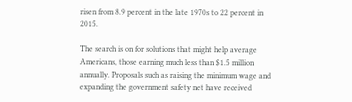risen from 8.9 percent in the late 1970s to 22 percent in 2015.

The search is on for solutions that might help average Americans, those earning much less than $1.5 million annually. Proposals such as raising the minimum wage and expanding the government safety net have received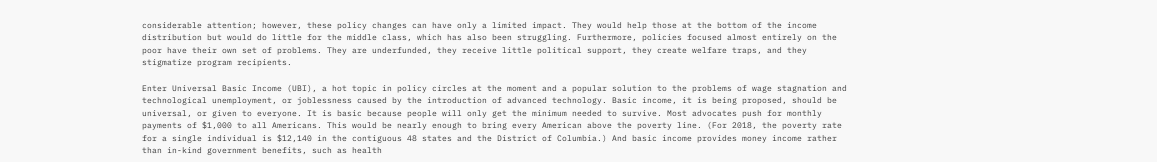considerable attention; however, these policy changes can have only a limited impact. They would help those at the bottom of the income distribution but would do little for the middle class, which has also been struggling. Furthermore, policies focused almost entirely on the poor have their own set of problems. They are underfunded, they receive little political support, they create welfare traps, and they stigmatize program recipients.

Enter Universal Basic Income (UBI), a hot topic in policy circles at the moment and a popular solution to the problems of wage stagnation and technological unemployment, or joblessness caused by the introduction of advanced technology. Basic income, it is being proposed, should be universal, or given to everyone. It is basic because people will only get the minimum needed to survive. Most advocates push for monthly payments of $1,000 to all Americans. This would be nearly enough to bring every American above the poverty line. (For 2018, the poverty rate for a single individual is $12,140 in the contiguous 48 states and the District of Columbia.) And basic income provides money income rather than in-kind government benefits, such as health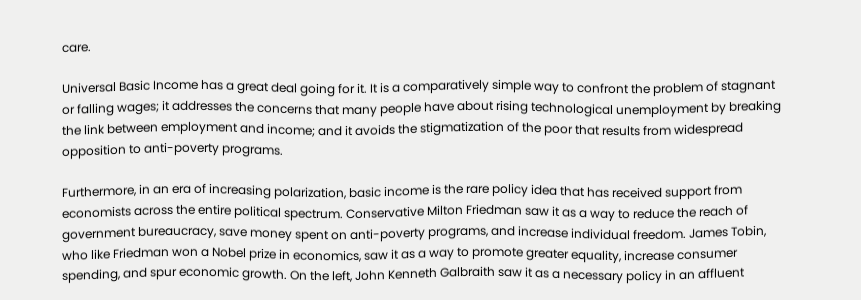care.

Universal Basic Income has a great deal going for it. It is a comparatively simple way to confront the problem of stagnant or falling wages; it addresses the concerns that many people have about rising technological unemployment by breaking the link between employment and income; and it avoids the stigmatization of the poor that results from widespread opposition to anti-poverty programs.

Furthermore, in an era of increasing polarization, basic income is the rare policy idea that has received support from economists across the entire political spectrum. Conservative Milton Friedman saw it as a way to reduce the reach of government bureaucracy, save money spent on anti-poverty programs, and increase individual freedom. James Tobin, who like Friedman won a Nobel prize in economics, saw it as a way to promote greater equality, increase consumer spending, and spur economic growth. On the left, John Kenneth Galbraith saw it as a necessary policy in an affluent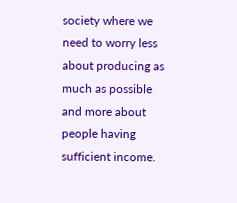society where we need to worry less about producing as much as possible and more about people having sufficient income.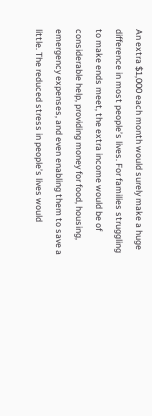An extra $1,000 each month would surely make a huge difference in most people’s lives. For families struggling to make ends meet, the extra income would be of considerable help, providing money for food, housing, emergency expenses, and even enabling them to save a little. The reduced stress in people’s lives would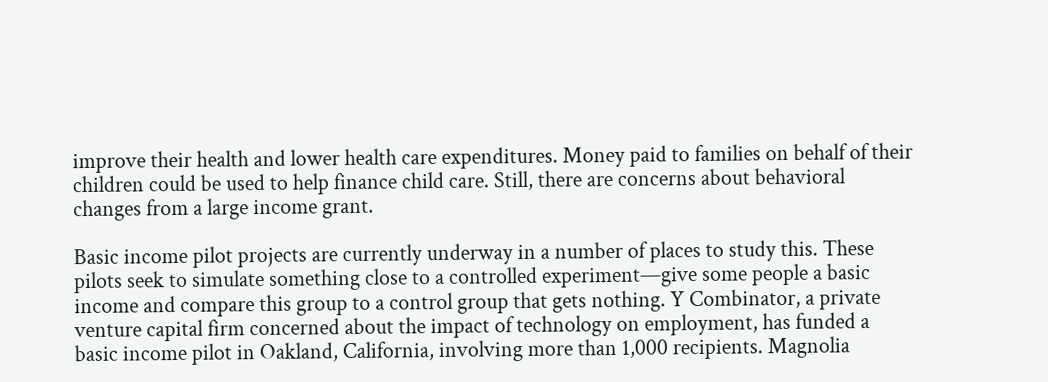improve their health and lower health care expenditures. Money paid to families on behalf of their children could be used to help finance child care. Still, there are concerns about behavioral changes from a large income grant.

Basic income pilot projects are currently underway in a number of places to study this. These pilots seek to simulate something close to a controlled experiment—give some people a basic income and compare this group to a control group that gets nothing. Y Combinator, a private venture capital firm concerned about the impact of technology on employment, has funded a basic income pilot in Oakland, California, involving more than 1,000 recipients. Magnolia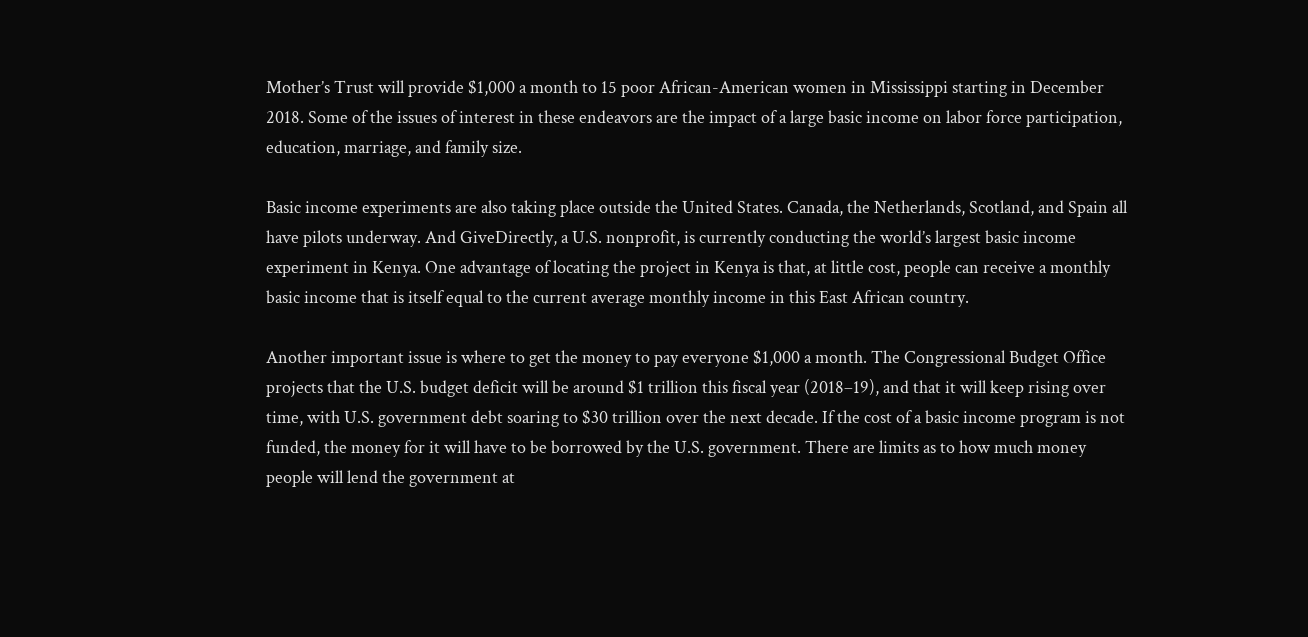Mother’s Trust will provide $1,000 a month to 15 poor African-American women in Mississippi starting in December 2018. Some of the issues of interest in these endeavors are the impact of a large basic income on labor force participation, education, marriage, and family size.

Basic income experiments are also taking place outside the United States. Canada, the Netherlands, Scotland, and Spain all have pilots underway. And GiveDirectly, a U.S. nonprofit, is currently conducting the world’s largest basic income experiment in Kenya. One advantage of locating the project in Kenya is that, at little cost, people can receive a monthly basic income that is itself equal to the current average monthly income in this East African country.

Another important issue is where to get the money to pay everyone $1,000 a month. The Congressional Budget Office projects that the U.S. budget deficit will be around $1 trillion this fiscal year (2018–19), and that it will keep rising over time, with U.S. government debt soaring to $30 trillion over the next decade. If the cost of a basic income program is not funded, the money for it will have to be borrowed by the U.S. government. There are limits as to how much money people will lend the government at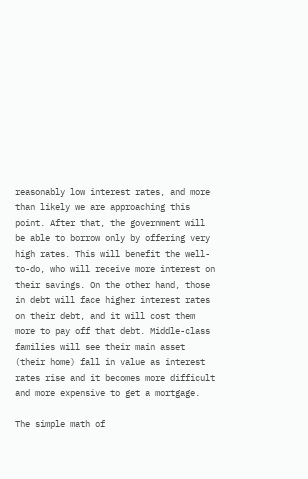reasonably low interest rates, and more than likely we are approaching this point. After that, the government will be able to borrow only by offering very high rates. This will benefit the well-to-do, who will receive more interest on their savings. On the other hand, those in debt will face higher interest rates on their debt, and it will cost them more to pay off that debt. Middle-class families will see their main asset (their home) fall in value as interest rates rise and it becomes more difficult and more expensive to get a mortgage.

The simple math of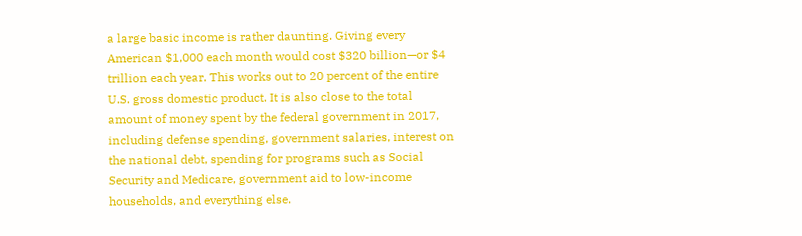a large basic income is rather daunting. Giving every American $1,000 each month would cost $320 billion—or $4 trillion each year. This works out to 20 percent of the entire U.S. gross domestic product. It is also close to the total amount of money spent by the federal government in 2017, including defense spending, government salaries, interest on the national debt, spending for programs such as Social Security and Medicare, government aid to low-income households, and everything else.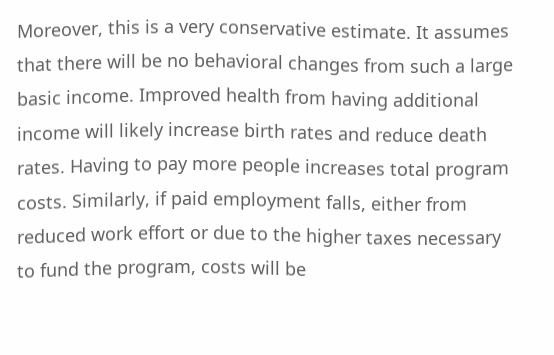Moreover, this is a very conservative estimate. It assumes that there will be no behavioral changes from such a large basic income. Improved health from having additional income will likely increase birth rates and reduce death rates. Having to pay more people increases total program costs. Similarly, if paid employment falls, either from reduced work effort or due to the higher taxes necessary to fund the program, costs will be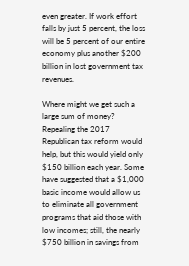even greater. If work effort falls by just 5 percent, the loss will be 5 percent of our entire economy plus another $200 billion in lost government tax revenues.

Where might we get such a large sum of money? Repealing the 2017 Republican tax reform would help, but this would yield only $150 billion each year. Some have suggested that a $1,000 basic income would allow us to eliminate all government programs that aid those with low incomes; still, the nearly $750 billion in savings from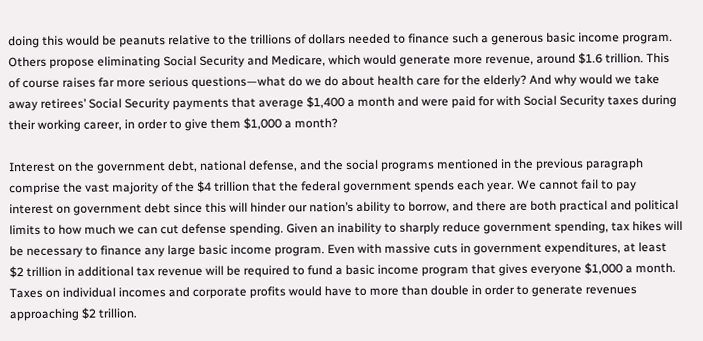doing this would be peanuts relative to the trillions of dollars needed to finance such a generous basic income program. Others propose eliminating Social Security and Medicare, which would generate more revenue, around $1.6 trillion. This of course raises far more serious questions—what do we do about health care for the elderly? And why would we take away retirees’ Social Security payments that average $1,400 a month and were paid for with Social Security taxes during their working career, in order to give them $1,000 a month?

Interest on the government debt, national defense, and the social programs mentioned in the previous paragraph comprise the vast majority of the $4 trillion that the federal government spends each year. We cannot fail to pay interest on government debt since this will hinder our nation’s ability to borrow, and there are both practical and political limits to how much we can cut defense spending. Given an inability to sharply reduce government spending, tax hikes will be necessary to finance any large basic income program. Even with massive cuts in government expenditures, at least $2 trillion in additional tax revenue will be required to fund a basic income program that gives everyone $1,000 a month. Taxes on individual incomes and corporate profits would have to more than double in order to generate revenues approaching $2 trillion.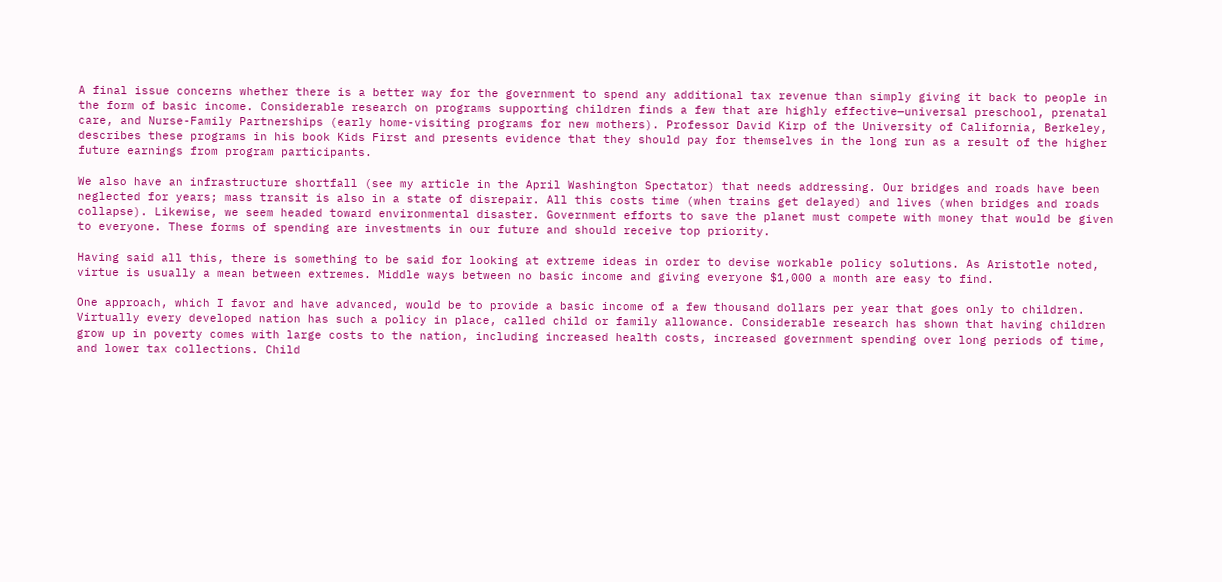A final issue concerns whether there is a better way for the government to spend any additional tax revenue than simply giving it back to people in the form of basic income. Considerable research on programs supporting children finds a few that are highly effective—universal preschool, prenatal care, and Nurse-Family Partnerships (early home-visiting programs for new mothers). Professor David Kirp of the University of California, Berkeley, describes these programs in his book Kids First and presents evidence that they should pay for themselves in the long run as a result of the higher future earnings from program participants.

We also have an infrastructure shortfall (see my article in the April Washington Spectator) that needs addressing. Our bridges and roads have been neglected for years; mass transit is also in a state of disrepair. All this costs time (when trains get delayed) and lives (when bridges and roads collapse). Likewise, we seem headed toward environmental disaster. Government efforts to save the planet must compete with money that would be given to everyone. These forms of spending are investments in our future and should receive top priority.

Having said all this, there is something to be said for looking at extreme ideas in order to devise workable policy solutions. As Aristotle noted, virtue is usually a mean between extremes. Middle ways between no basic income and giving everyone $1,000 a month are easy to find.

One approach, which I favor and have advanced, would be to provide a basic income of a few thousand dollars per year that goes only to children. Virtually every developed nation has such a policy in place, called child or family allowance. Considerable research has shown that having children grow up in poverty comes with large costs to the nation, including increased health costs, increased government spending over long periods of time, and lower tax collections. Child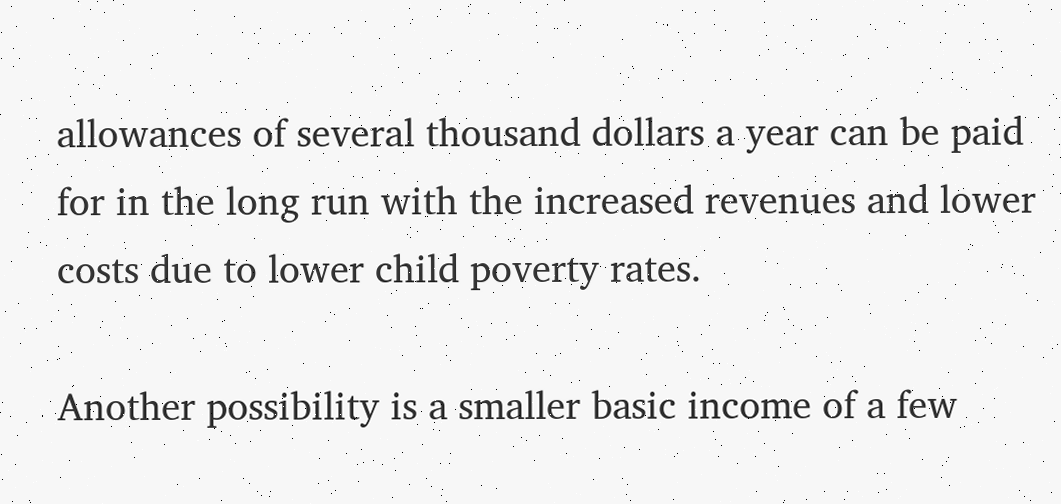allowances of several thousand dollars a year can be paid for in the long run with the increased revenues and lower costs due to lower child poverty rates.

Another possibility is a smaller basic income of a few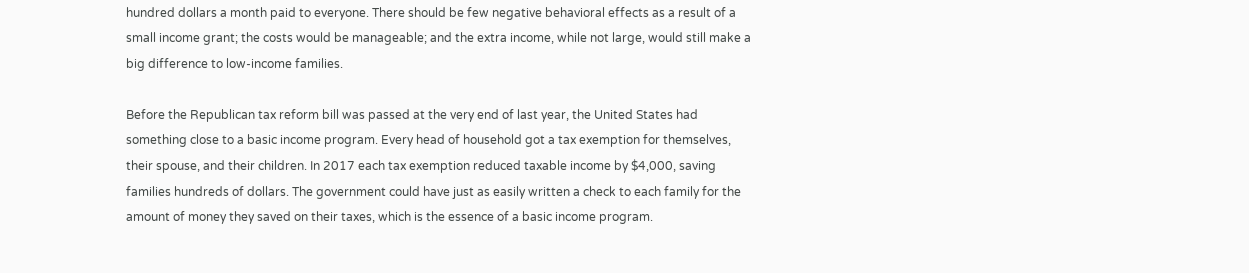hundred dollars a month paid to everyone. There should be few negative behavioral effects as a result of a small income grant; the costs would be manageable; and the extra income, while not large, would still make a big difference to low-income families.

Before the Republican tax reform bill was passed at the very end of last year, the United States had something close to a basic income program. Every head of household got a tax exemption for themselves, their spouse, and their children. In 2017 each tax exemption reduced taxable income by $4,000, saving families hundreds of dollars. The government could have just as easily written a check to each family for the amount of money they saved on their taxes, which is the essence of a basic income program.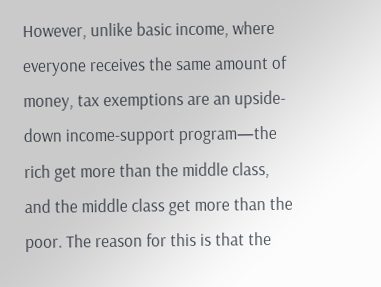However, unlike basic income, where everyone receives the same amount of money, tax exemptions are an upside-down income-support program—the rich get more than the middle class, and the middle class get more than the poor. The reason for this is that the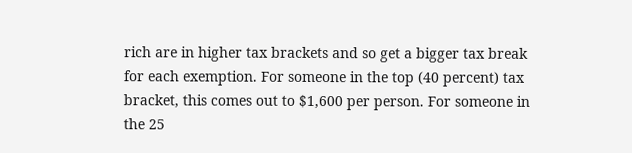rich are in higher tax brackets and so get a bigger tax break for each exemption. For someone in the top (40 percent) tax bracket, this comes out to $1,600 per person. For someone in the 25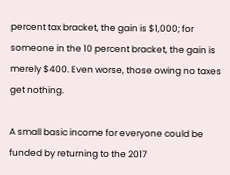percent tax bracket, the gain is $1,000; for someone in the 10 percent bracket, the gain is merely $400. Even worse, those owing no taxes get nothing.

A small basic income for everyone could be funded by returning to the 2017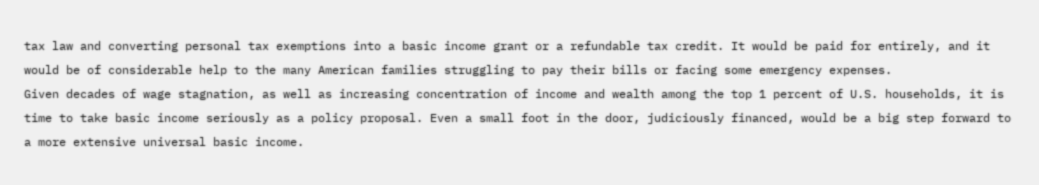tax law and converting personal tax exemptions into a basic income grant or a refundable tax credit. It would be paid for entirely, and it would be of considerable help to the many American families struggling to pay their bills or facing some emergency expenses.
Given decades of wage stagnation, as well as increasing concentration of income and wealth among the top 1 percent of U.S. households, it is time to take basic income seriously as a policy proposal. Even a small foot in the door, judiciously financed, would be a big step forward to a more extensive universal basic income.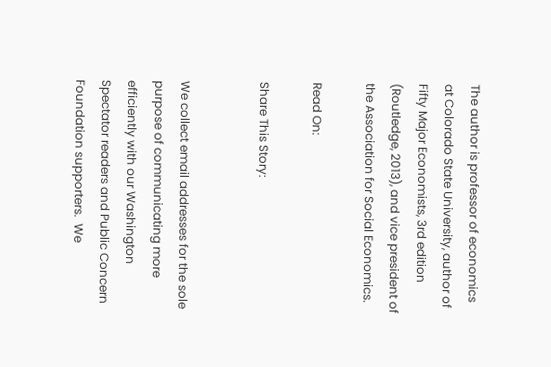The author is professor of economics at Colorado State University, author of Fifty Major Economists, 3rd edition (Routledge, 2013), and vice president of the Association for Social Economics.

Read On:

Share This Story:


We collect email addresses for the sole purpose of communicating more efficiently with our Washington Spectator readers and Public Concern Foundation supporters.  We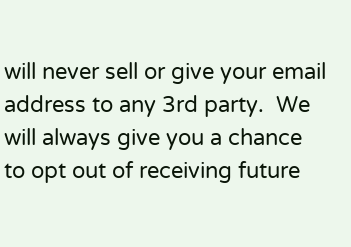will never sell or give your email address to any 3rd party.  We will always give you a chance to opt out of receiving future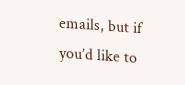emails, but if you’d like to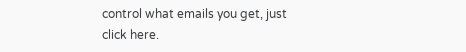control what emails you get, just click here.